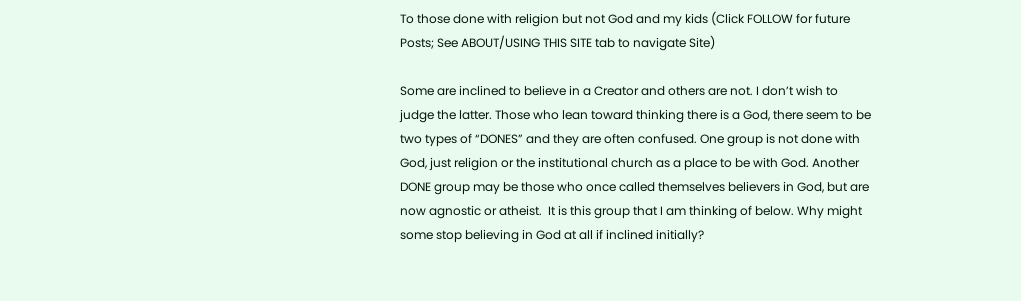To those done with religion but not God and my kids (Click FOLLOW for future Posts; See ABOUT/USING THIS SITE tab to navigate Site)

Some are inclined to believe in a Creator and others are not. I don’t wish to judge the latter. Those who lean toward thinking there is a God, there seem to be two types of “DONES” and they are often confused. One group is not done with God, just religion or the institutional church as a place to be with God. Another DONE group may be those who once called themselves believers in God, but are now agnostic or atheist.  It is this group that I am thinking of below. Why might some stop believing in God at all if inclined initially?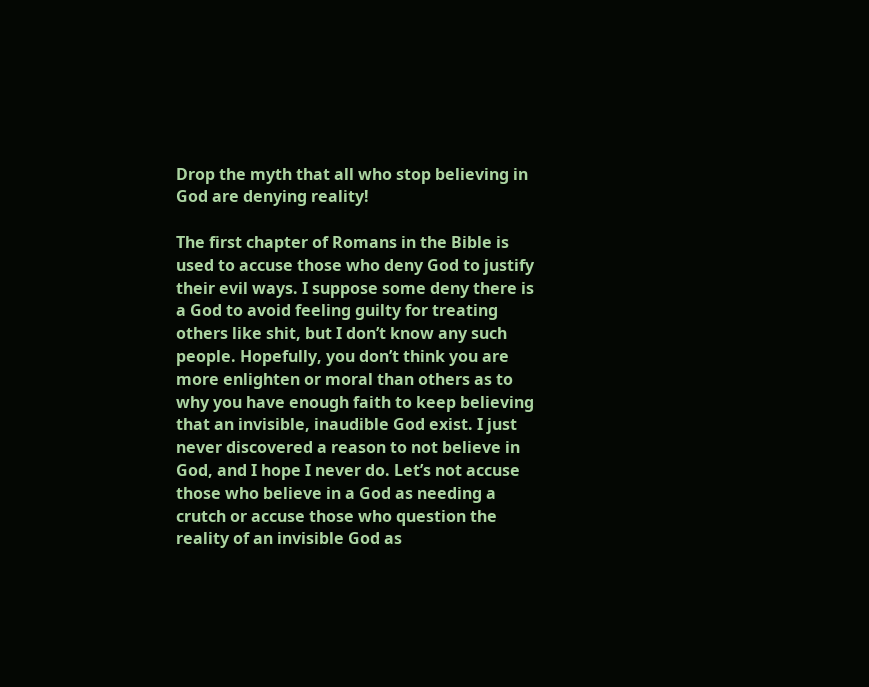Drop the myth that all who stop believing in God are denying reality!

The first chapter of Romans in the Bible is used to accuse those who deny God to justify their evil ways. I suppose some deny there is a God to avoid feeling guilty for treating others like shit, but I don’t know any such people. Hopefully, you don’t think you are more enlighten or moral than others as to why you have enough faith to keep believing that an invisible, inaudible God exist. I just never discovered a reason to not believe in God, and I hope I never do. Let’s not accuse those who believe in a God as needing a crutch or accuse those who question the reality of an invisible God as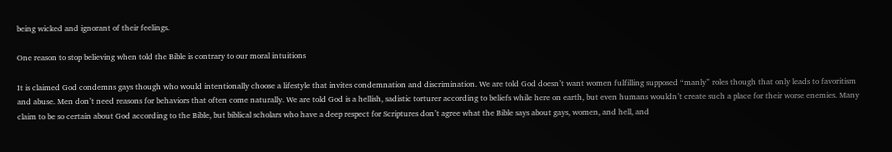being wicked and ignorant of their feelings.

One reason to stop believing when told the Bible is contrary to our moral intuitions

It is claimed God condemns gays though who would intentionally choose a lifestyle that invites condemnation and discrimination. We are told God doesn’t want women fulfilling supposed “manly” roles though that only leads to favoritism and abuse. Men don’t need reasons for behaviors that often come naturally. We are told God is a hellish, sadistic torturer according to beliefs while here on earth, but even humans wouldn’t create such a place for their worse enemies. Many claim to be so certain about God according to the Bible, but biblical scholars who have a deep respect for Scriptures don’t agree what the Bible says about gays, women, and hell, and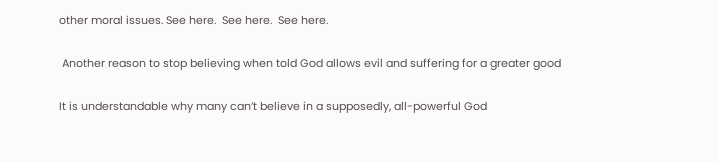other moral issues. See here.  See here.  See here.

 Another reason to stop believing when told God allows evil and suffering for a greater good

It is understandable why many can’t believe in a supposedly, all-powerful God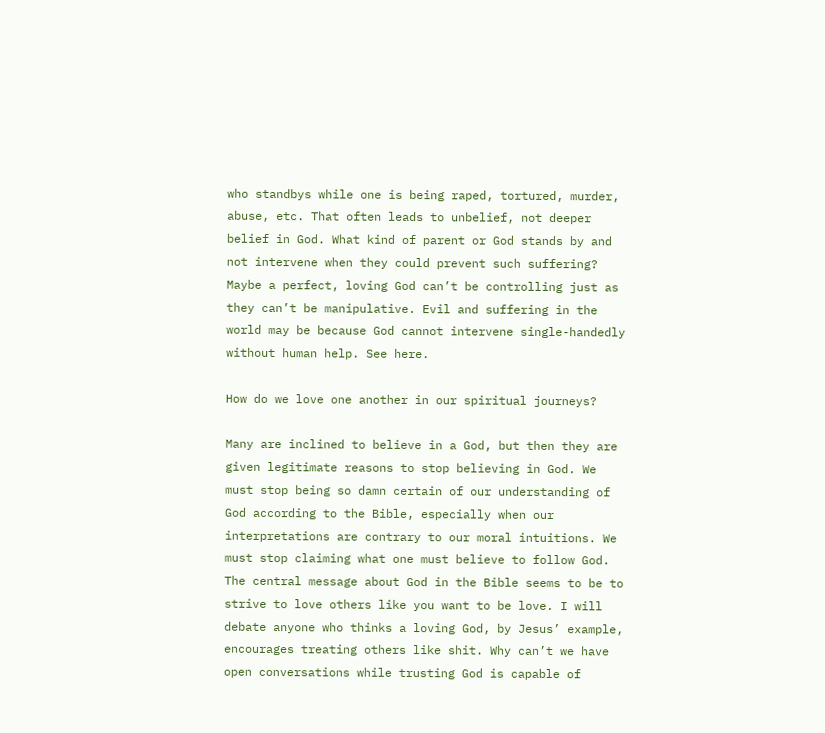who standbys while one is being raped, tortured, murder, abuse, etc. That often leads to unbelief, not deeper belief in God. What kind of parent or God stands by and not intervene when they could prevent such suffering? Maybe a perfect, loving God can’t be controlling just as they can’t be manipulative. Evil and suffering in the world may be because God cannot intervene single-handedly without human help. See here.

How do we love one another in our spiritual journeys?

Many are inclined to believe in a God, but then they are given legitimate reasons to stop believing in God. We must stop being so damn certain of our understanding of God according to the Bible, especially when our interpretations are contrary to our moral intuitions. We must stop claiming what one must believe to follow God. The central message about God in the Bible seems to be to strive to love others like you want to be love. I will debate anyone who thinks a loving God, by Jesus’ example, encourages treating others like shit. Why can’t we have open conversations while trusting God is capable of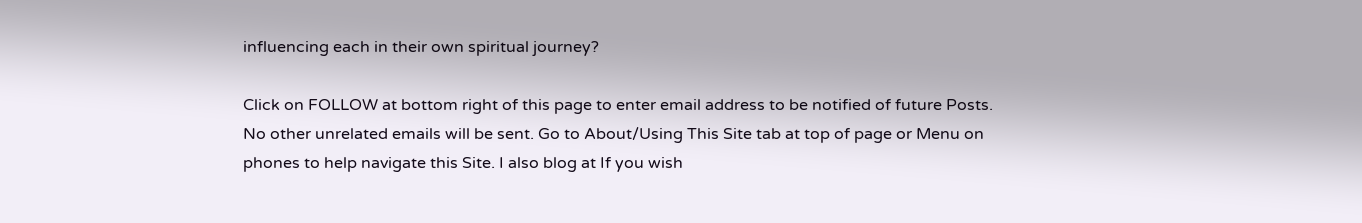influencing each in their own spiritual journey?

Click on FOLLOW at bottom right of this page to enter email address to be notified of future Posts. No other unrelated emails will be sent. Go to About/Using This Site tab at top of page or Menu on phones to help navigate this Site. I also blog at If you wish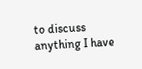to discuss anything I have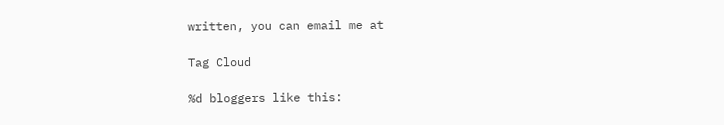written, you can email me at

Tag Cloud

%d bloggers like this: